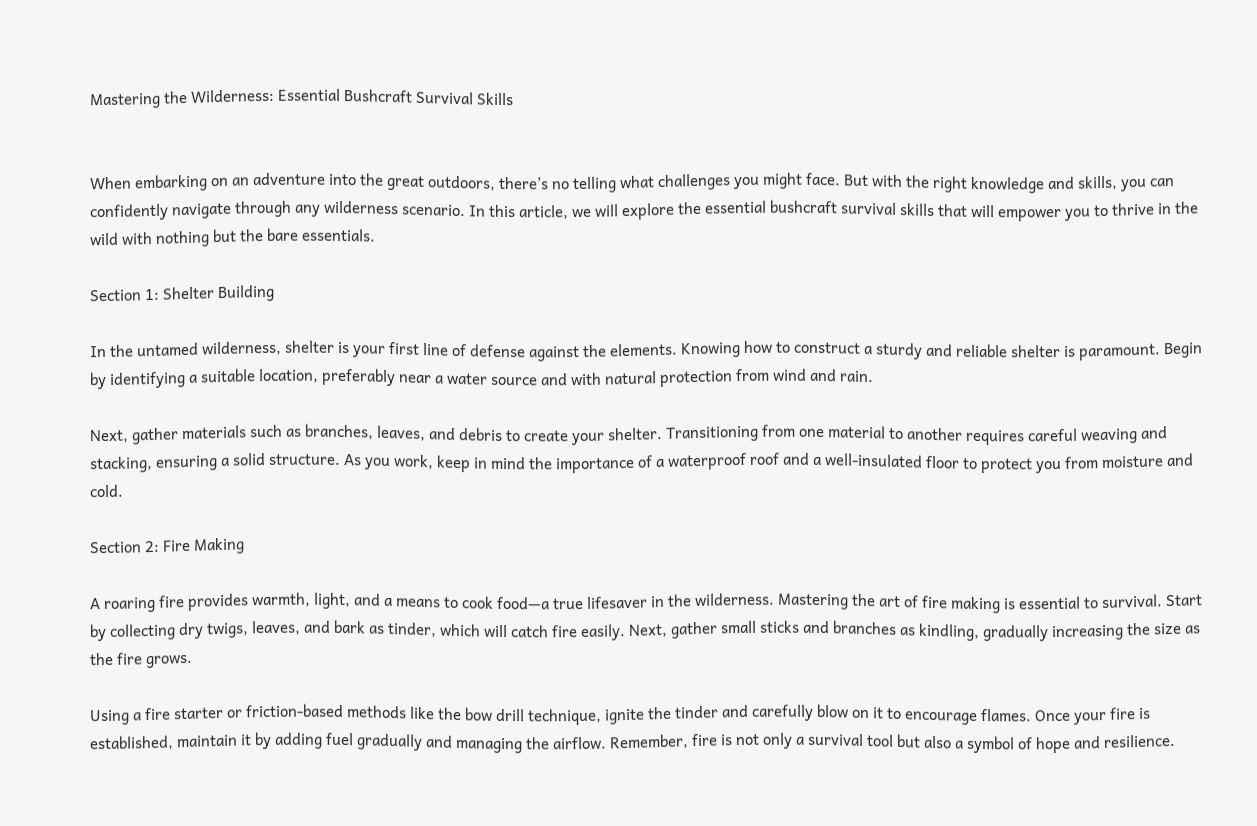Mastering the Wilderness: Essential Bushcraft Survival Skills


When embarking on an adventure into the great outdoors, there’s no telling what challenges you might face. But with the right knowledge and skills, you can confidently navigate through any wilderness scenario. In this article, we will explore the essential bushcraft survival skills that will empower you to thrive in the wild with nothing but the bare essentials.

Section 1: Shelter Building

In the untamed wilderness, shelter is your first line of defense against the elements. Knowing how to construct a sturdy and reliable shelter is paramount. Begin by identifying a suitable location, preferably near a water source and with natural protection from wind and rain.

Next, gather materials such as branches, leaves, and debris to create your shelter. Transitioning from one material to another requires careful weaving and stacking, ensuring a solid structure. As you work, keep in mind the importance of a waterproof roof and a well-insulated floor to protect you from moisture and cold.

Section 2: Fire Making

A roaring fire provides warmth, light, and a means to cook food—a true lifesaver in the wilderness. Mastering the art of fire making is essential to survival. Start by collecting dry twigs, leaves, and bark as tinder, which will catch fire easily. Next, gather small sticks and branches as kindling, gradually increasing the size as the fire grows.

Using a fire starter or friction-based methods like the bow drill technique, ignite the tinder and carefully blow on it to encourage flames. Once your fire is established, maintain it by adding fuel gradually and managing the airflow. Remember, fire is not only a survival tool but also a symbol of hope and resilience.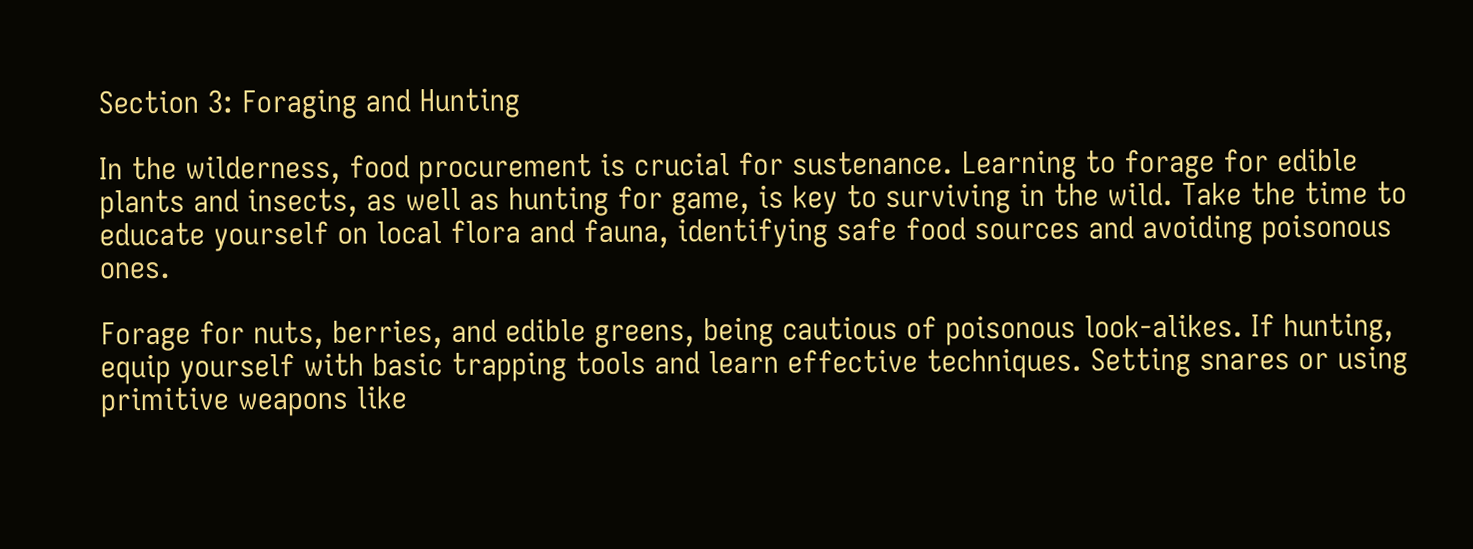Section 3: Foraging and Hunting

In the wilderness, food procurement is crucial for sustenance. Learning to forage for edible plants and insects, as well as hunting for game, is key to surviving in the wild. Take the time to educate yourself on local flora and fauna, identifying safe food sources and avoiding poisonous ones.

Forage for nuts, berries, and edible greens, being cautious of poisonous look-alikes. If hunting, equip yourself with basic trapping tools and learn effective techniques. Setting snares or using primitive weapons like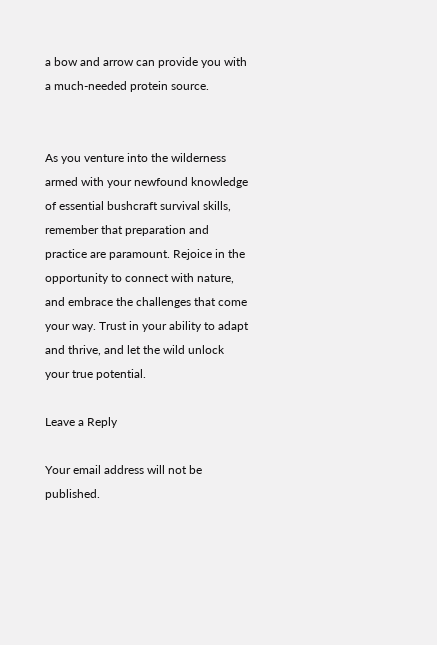a bow and arrow can provide you with a much-needed protein source.


As you venture into the wilderness armed with your newfound knowledge of essential bushcraft survival skills, remember that preparation and practice are paramount. Rejoice in the opportunity to connect with nature, and embrace the challenges that come your way. Trust in your ability to adapt and thrive, and let the wild unlock your true potential.

Leave a Reply

Your email address will not be published.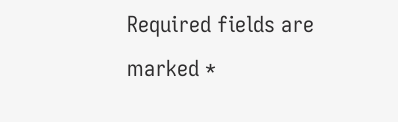Required fields are marked *